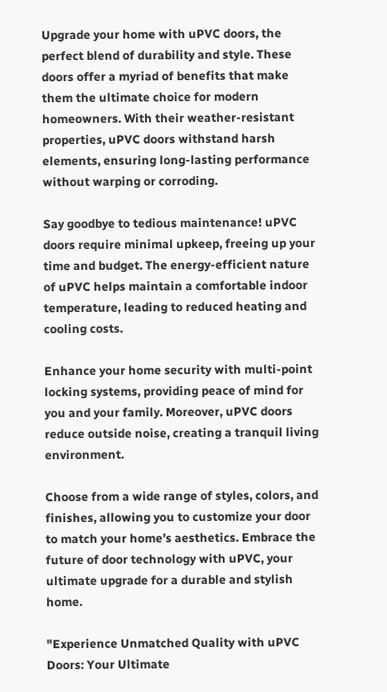Upgrade your home with uPVC doors, the perfect blend of durability and style. These doors offer a myriad of benefits that make them the ultimate choice for modern homeowners. With their weather-resistant properties, uPVC doors withstand harsh elements, ensuring long-lasting performance without warping or corroding.

Say goodbye to tedious maintenance! uPVC doors require minimal upkeep, freeing up your time and budget. The energy-efficient nature of uPVC helps maintain a comfortable indoor temperature, leading to reduced heating and cooling costs.

Enhance your home security with multi-point locking systems, providing peace of mind for you and your family. Moreover, uPVC doors reduce outside noise, creating a tranquil living environment.

Choose from a wide range of styles, colors, and finishes, allowing you to customize your door to match your home’s aesthetics. Embrace the future of door technology with uPVC, your ultimate upgrade for a durable and stylish home.

"Experience Unmatched Quality with uPVC Doors: Your Ultimate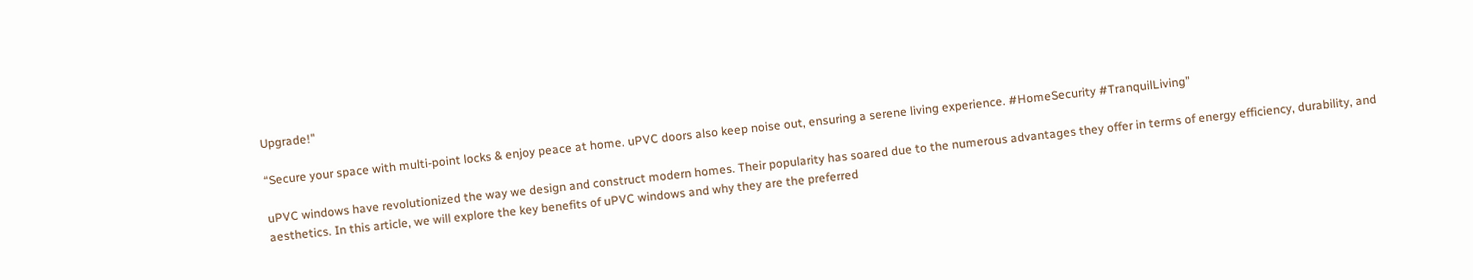Upgrade!"

“Secure your space with multi-point locks & enjoy peace at home. uPVC doors also keep noise out, ensuring a serene living experience. #HomeSecurity #TranquilLiving”

uPVC windows have revolutionized the way we design and construct modern homes. Their popularity has soared due to the numerous advantages they offer in terms of energy efficiency, durability, and aesthetics. In this article, we will explore the key benefits of uPVC windows and why they are the preferred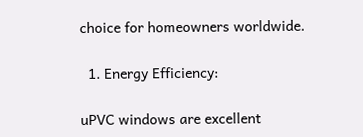choice for homeowners worldwide.

  1. Energy Efficiency:

uPVC windows are excellent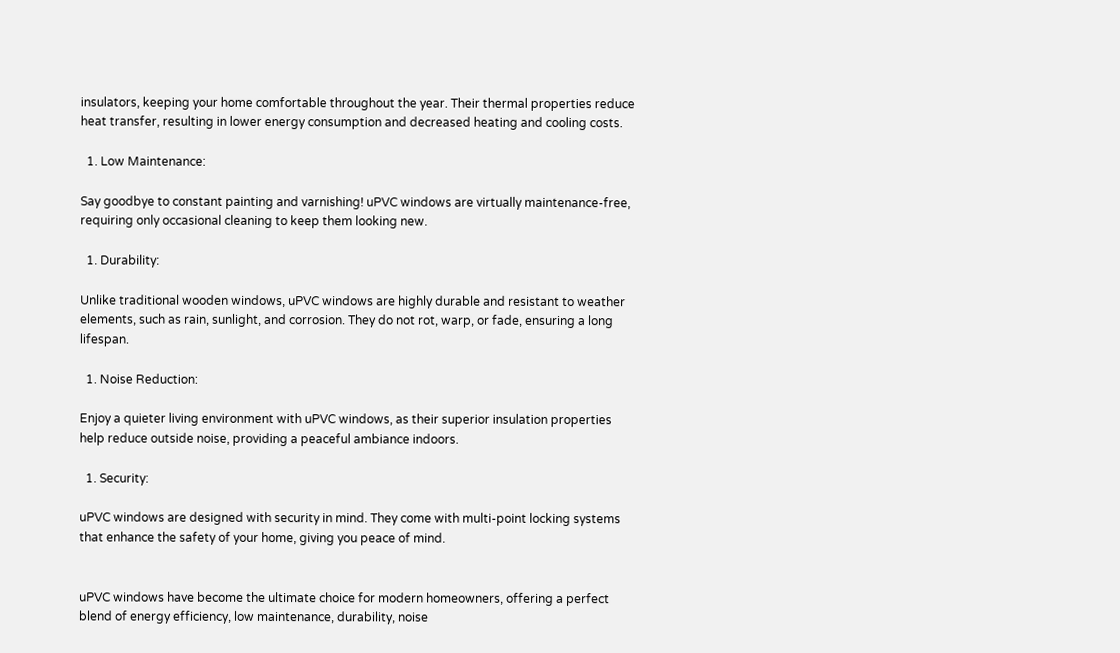insulators, keeping your home comfortable throughout the year. Their thermal properties reduce heat transfer, resulting in lower energy consumption and decreased heating and cooling costs.

  1. Low Maintenance:

Say goodbye to constant painting and varnishing! uPVC windows are virtually maintenance-free, requiring only occasional cleaning to keep them looking new.

  1. Durability:

Unlike traditional wooden windows, uPVC windows are highly durable and resistant to weather elements, such as rain, sunlight, and corrosion. They do not rot, warp, or fade, ensuring a long lifespan.

  1. Noise Reduction:

Enjoy a quieter living environment with uPVC windows, as their superior insulation properties help reduce outside noise, providing a peaceful ambiance indoors.

  1. Security:

uPVC windows are designed with security in mind. They come with multi-point locking systems that enhance the safety of your home, giving you peace of mind.


uPVC windows have become the ultimate choice for modern homeowners, offering a perfect blend of energy efficiency, low maintenance, durability, noise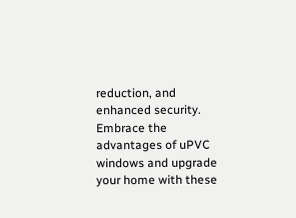reduction, and enhanced security. Embrace the advantages of uPVC windows and upgrade your home with these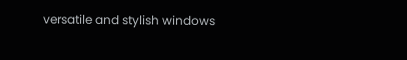versatile and stylish windows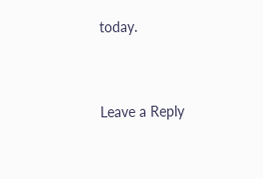today.


Leave a Reply